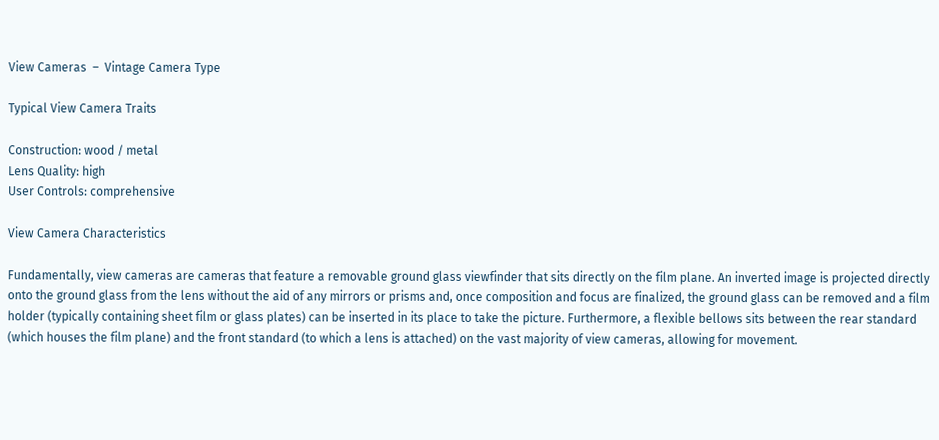View Cameras  –  Vintage Camera Type

Typical View Camera Traits

Construction: wood / metal
Lens Quality: high
User Controls: comprehensive

View Camera Characteristics

Fundamentally, view cameras are cameras that feature a removable ground glass viewfinder that sits directly on the film plane. An inverted image is projected directly onto the ground glass from the lens without the aid of any mirrors or prisms and, once composition and focus are finalized, the ground glass can be removed and a film holder (typically containing sheet film or glass plates) can be inserted in its place to take the picture. Furthermore, a flexible bellows sits between the rear standard (which houses the film plane) and the front standard (to which a lens is attached) on the vast majority of view cameras, allowing for movement.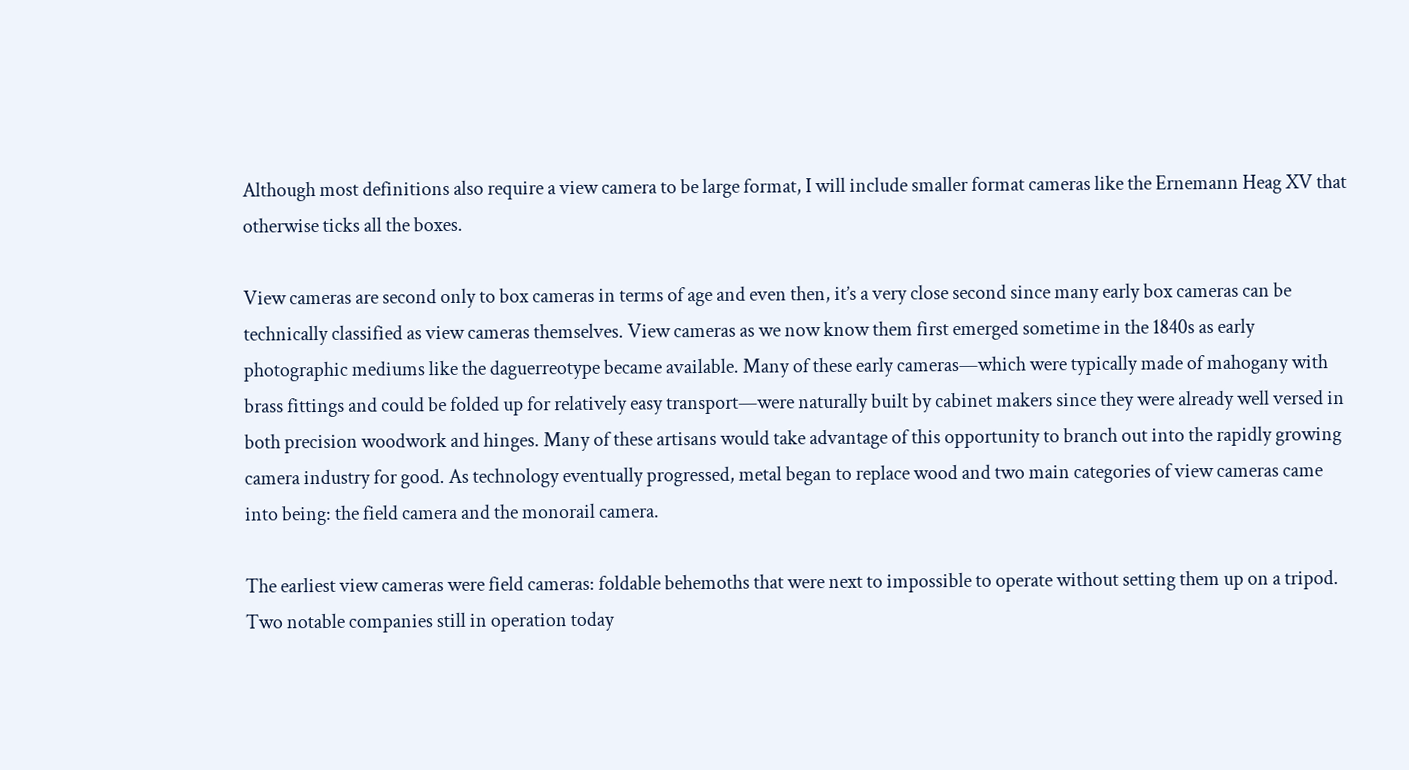Although most definitions also require a view camera to be large format, I will include smaller format cameras like the Ernemann Heag XV that otherwise ticks all the boxes.

View cameras are second only to box cameras in terms of age and even then, it’s a very close second since many early box cameras can be technically classified as view cameras themselves. View cameras as we now know them first emerged sometime in the 1840s as early photographic mediums like the daguerreotype became available. Many of these early cameras—which were typically made of mahogany with brass fittings and could be folded up for relatively easy transport—were naturally built by cabinet makers since they were already well versed in both precision woodwork and hinges. Many of these artisans would take advantage of this opportunity to branch out into the rapidly growing camera industry for good. As technology eventually progressed, metal began to replace wood and two main categories of view cameras came into being: the field camera and the monorail camera.

The earliest view cameras were field cameras: foldable behemoths that were next to impossible to operate without setting them up on a tripod. Two notable companies still in operation today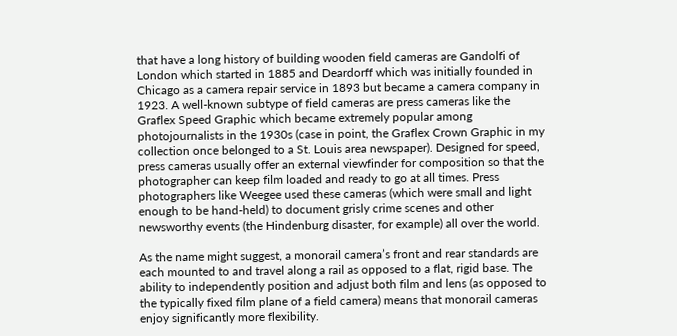that have a long history of building wooden field cameras are Gandolfi of London which started in 1885 and Deardorff which was initially founded in Chicago as a camera repair service in 1893 but became a camera company in 1923. A well-known subtype of field cameras are press cameras like the Graflex Speed Graphic which became extremely popular among photojournalists in the 1930s (case in point, the Graflex Crown Graphic in my collection once belonged to a St. Louis area newspaper). Designed for speed, press cameras usually offer an external viewfinder for composition so that the photographer can keep film loaded and ready to go at all times. Press photographers like Weegee used these cameras (which were small and light enough to be hand-held) to document grisly crime scenes and other newsworthy events (the Hindenburg disaster, for example) all over the world.

As the name might suggest, a monorail camera’s front and rear standards are each mounted to and travel along a rail as opposed to a flat, rigid base. The ability to independently position and adjust both film and lens (as opposed to the typically fixed film plane of a field camera) means that monorail cameras enjoy significantly more flexibility.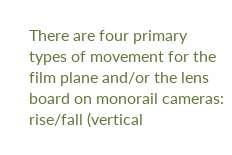There are four primary types of movement for the film plane and/or the lens board on monorail cameras: rise/fall (vertical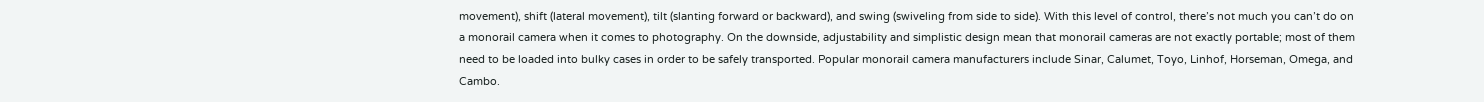movement), shift (lateral movement), tilt (slanting forward or backward), and swing (swiveling from side to side). With this level of control, there’s not much you can’t do on a monorail camera when it comes to photography. On the downside, adjustability and simplistic design mean that monorail cameras are not exactly portable; most of them need to be loaded into bulky cases in order to be safely transported. Popular monorail camera manufacturers include Sinar, Calumet, Toyo, Linhof, Horseman, Omega, and Cambo.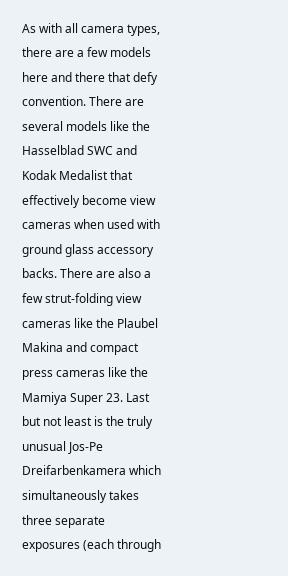As with all camera types, there are a few models here and there that defy convention. There are several models like the Hasselblad SWC and Kodak Medalist that effectively become view cameras when used with ground glass accessory backs. There are also a few strut-folding view cameras like the Plaubel Makina and compact press cameras like the Mamiya Super 23. Last but not least is the truly unusual Jos-Pe Dreifarbenkamera which simultaneously takes three separate exposures (each through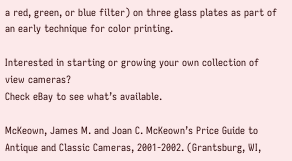a red, green, or blue filter) on three glass plates as part of an early technique for color printing.

Interested in starting or growing your own collection of view cameras?
Check eBay to see what’s available.

McKeown, James M. and Joan C. McKeown’s Price Guide to Antique and Classic Cameras, 2001-2002. (Grantsburg, WI,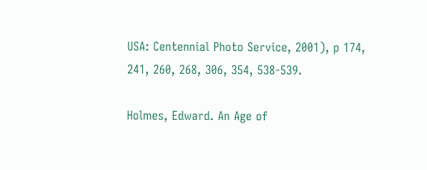USA: Centennial Photo Service, 2001), p 174, 241, 260, 268, 306, 354, 538-539.

Holmes, Edward. An Age of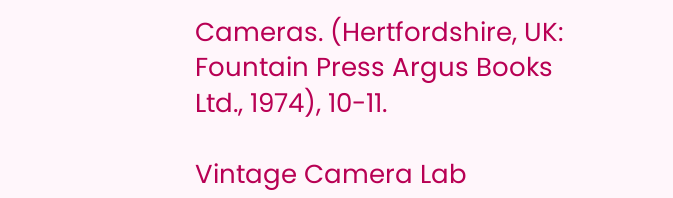Cameras. (Hertfordshire, UK: Fountain Press Argus Books Ltd., 1974), 10-11.

Vintage Camera Lab